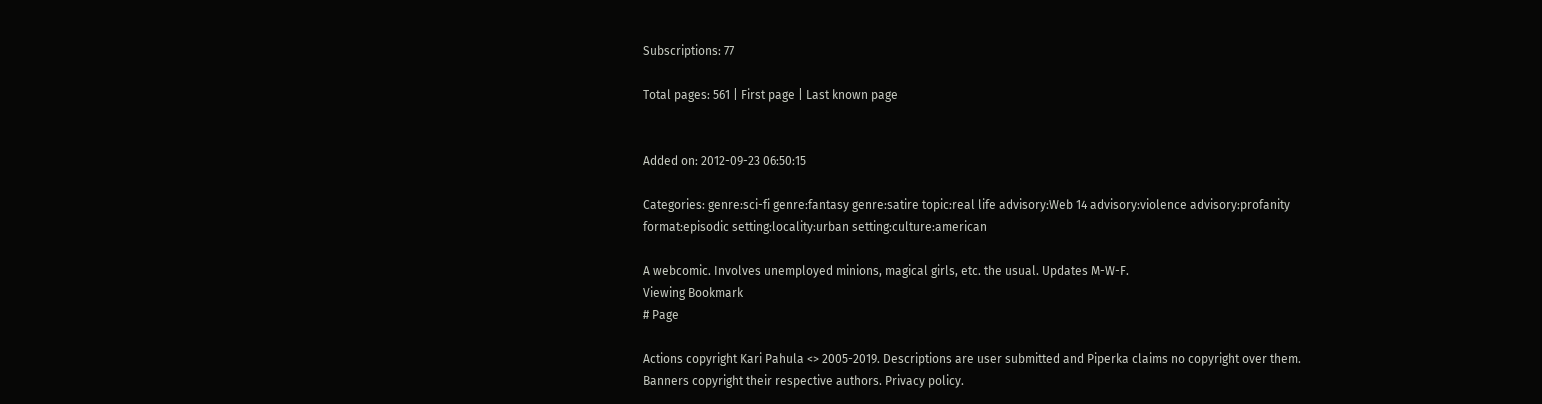Subscriptions: 77

Total pages: 561 | First page | Last known page


Added on: 2012-09-23 06:50:15

Categories: genre:sci-fi genre:fantasy genre:satire topic:real life advisory:Web 14 advisory:violence advisory:profanity format:episodic setting:locality:urban setting:culture:american

A webcomic. Involves unemployed minions, magical girls, etc. the usual. Updates M-W-F.
Viewing Bookmark
# Page

Actions copyright Kari Pahula <> 2005-2019. Descriptions are user submitted and Piperka claims no copyright over them. Banners copyright their respective authors. Privacy policy.